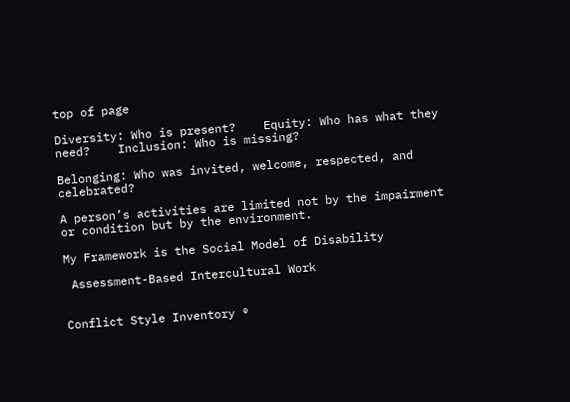top of page

Diversity: Who is present?    Equity: Who has what they need?    Inclusion: Who is missing?

Belonging: Who was invited, welcome, respected, and celebrated?

A person’s activities are limited not by the impairment or condition but by the environment.

My Framework is the Social Model of Disability

 Assessment-Based Intercultural Work


Conflict Style Inventory ®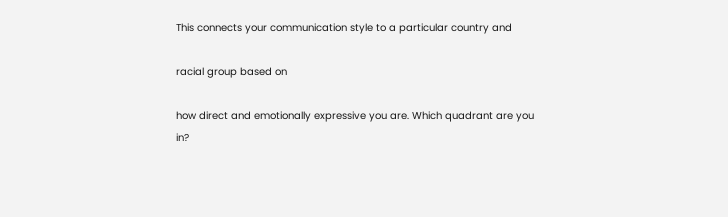This connects your communication style to a particular country and

racial group based on

how direct and emotionally expressive you are. Which quadrant are you in?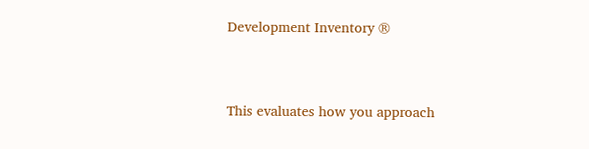Development Inventory ®


This evaluates how you approach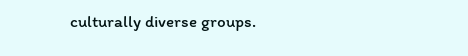culturally diverse groups.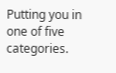Putting you in one of five categories.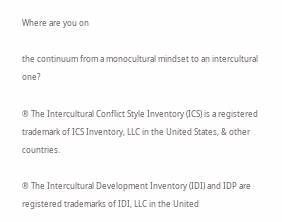Where are you on

the continuum from a monocultural mindset to an intercultural one?

® The Intercultural Conflict Style Inventory (ICS) is a registered trademark of ICS Inventory, LLC in the United States, & other countries.

® The Intercultural Development Inventory (IDI) and IDP are registered trademarks of IDI, LLC in the United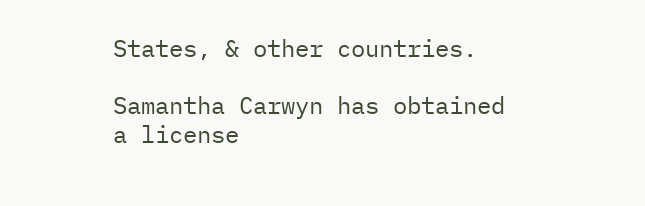States, & other countries.

Samantha Carwyn has obtained a license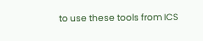to use these tools from ICS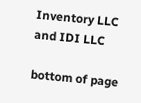Inventory LLC and IDI LLC

bottom of page